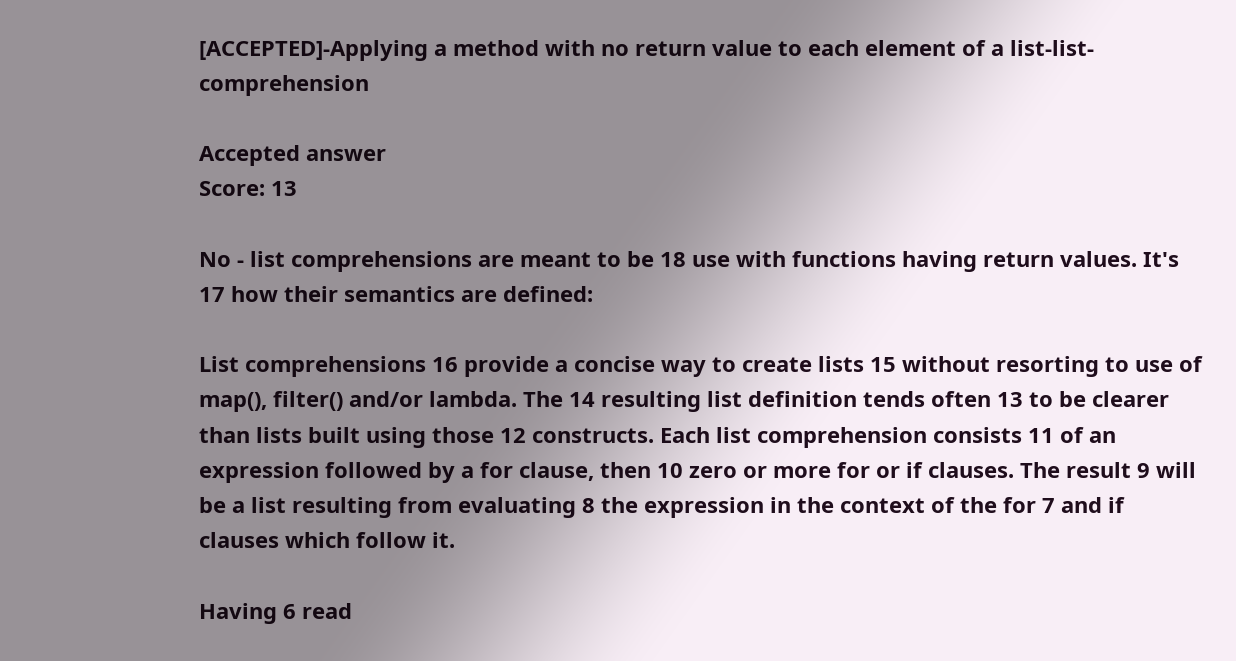[ACCEPTED]-Applying a method with no return value to each element of a list-list-comprehension

Accepted answer
Score: 13

No - list comprehensions are meant to be 18 use with functions having return values. It's 17 how their semantics are defined:

List comprehensions 16 provide a concise way to create lists 15 without resorting to use of map(), filter() and/or lambda. The 14 resulting list definition tends often 13 to be clearer than lists built using those 12 constructs. Each list comprehension consists 11 of an expression followed by a for clause, then 10 zero or more for or if clauses. The result 9 will be a list resulting from evaluating 8 the expression in the context of the for 7 and if clauses which follow it.

Having 6 read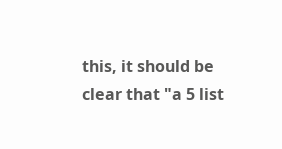this, it should be clear that "a 5 list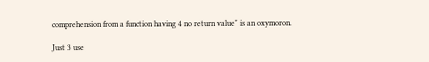comprehension from a function having 4 no return value" is an oxymoron.

Just 3 use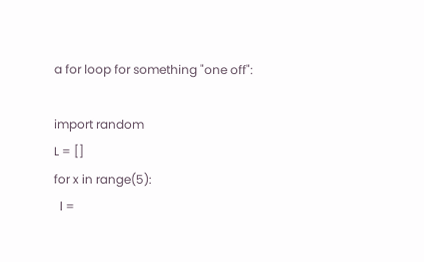a for loop for something "one off":

import random
L = []
for x in range(5):
  l =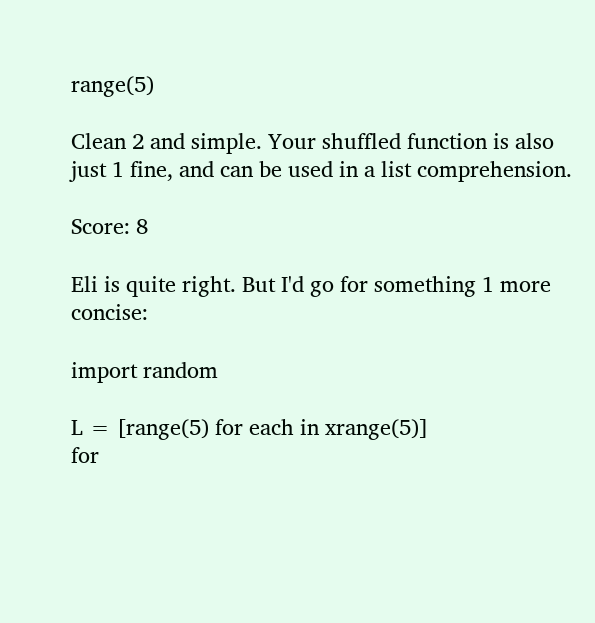range(5)

Clean 2 and simple. Your shuffled function is also just 1 fine, and can be used in a list comprehension.

Score: 8

Eli is quite right. But I'd go for something 1 more concise:

import random

L = [range(5) for each in xrange(5)]
for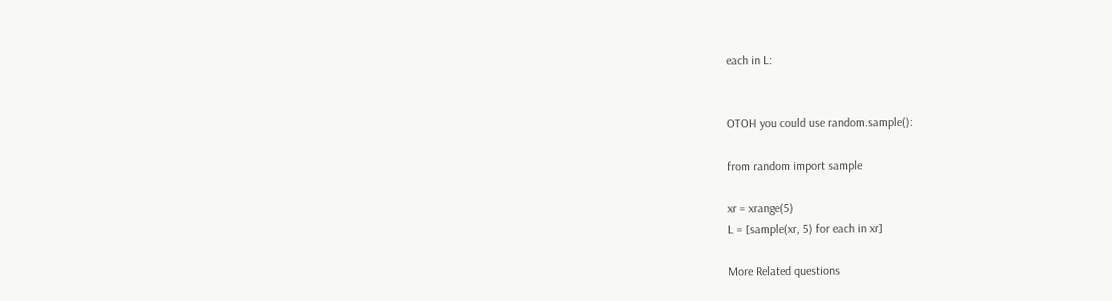each in L:


OTOH you could use random.sample():

from random import sample

xr = xrange(5)
L = [sample(xr, 5) for each in xr]

More Related questions